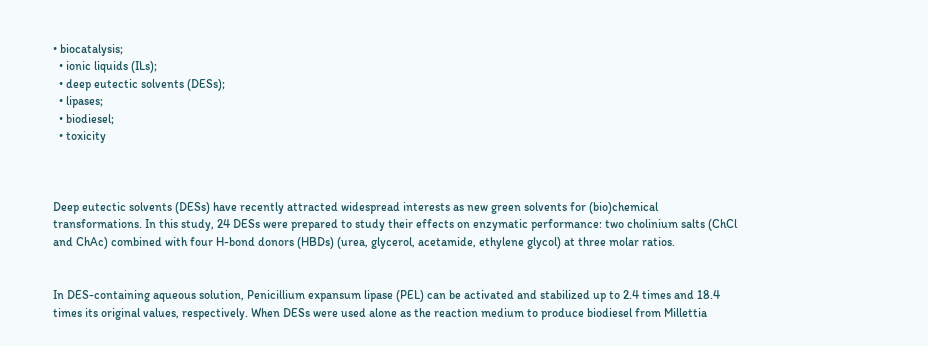• biocatalysis;
  • ionic liquids (ILs);
  • deep eutectic solvents (DESs);
  • lipases;
  • biodiesel;
  • toxicity



Deep eutectic solvents (DESs) have recently attracted widespread interests as new green solvents for (bio)chemical transformations. In this study, 24 DESs were prepared to study their effects on enzymatic performance: two cholinium salts (ChCl and ChAc) combined with four H-bond donors (HBDs) (urea, glycerol, acetamide, ethylene glycol) at three molar ratios.


In DES-containing aqueous solution, Penicillium expansum lipase (PEL) can be activated and stabilized up to 2.4 times and 18.4 times its original values, respectively. When DESs were used alone as the reaction medium to produce biodiesel from Millettia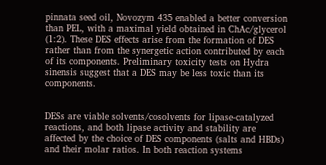pinnata seed oil, Novozym 435 enabled a better conversion than PEL, with a maximal yield obtained in ChAc/glycerol (1:2). These DES effects arise from the formation of DES rather than from the synergetic action contributed by each of its components. Preliminary toxicity tests on Hydra sinensis suggest that a DES may be less toxic than its components.


DESs are viable solvents/cosolvents for lipase-catalyzed reactions, and both lipase activity and stability are affected by the choice of DES components (salts and HBDs) and their molar ratios. In both reaction systems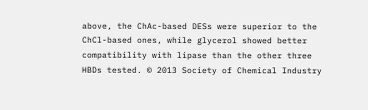above, the ChAc-based DESs were superior to the ChCl-based ones, while glycerol showed better compatibility with lipase than the other three HBDs tested. © 2013 Society of Chemical Industry